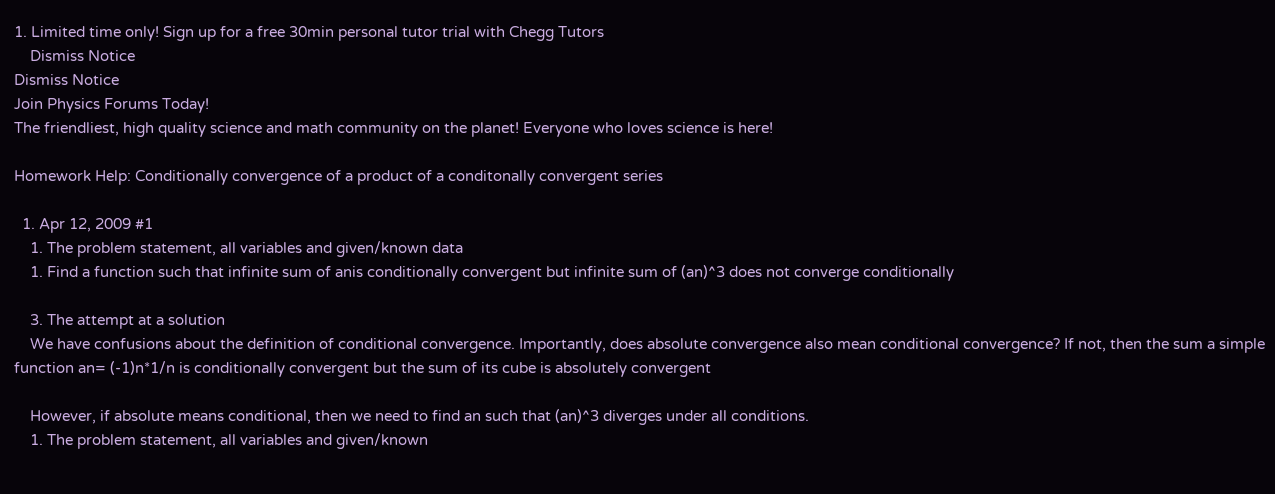1. Limited time only! Sign up for a free 30min personal tutor trial with Chegg Tutors
    Dismiss Notice
Dismiss Notice
Join Physics Forums Today!
The friendliest, high quality science and math community on the planet! Everyone who loves science is here!

Homework Help: Conditionally convergence of a product of a conditonally convergent series

  1. Apr 12, 2009 #1
    1. The problem statement, all variables and given/known data
    1. Find a function such that infinite sum of anis conditionally convergent but infinite sum of (an)^3 does not converge conditionally

    3. The attempt at a solution
    We have confusions about the definition of conditional convergence. Importantly, does absolute convergence also mean conditional convergence? If not, then the sum a simple function an= (-1)n*1/n is conditionally convergent but the sum of its cube is absolutely convergent

    However, if absolute means conditional, then we need to find an such that (an)^3 diverges under all conditions.
    1. The problem statement, all variables and given/known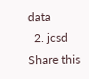data
  2. jcsd
Share this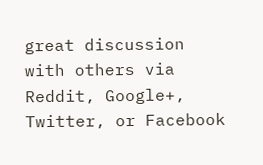great discussion with others via Reddit, Google+, Twitter, or Facebook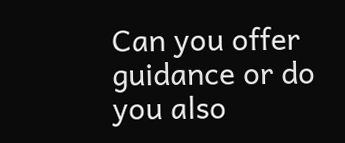Can you offer guidance or do you also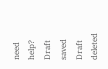need help?
Draft saved Draft deleted